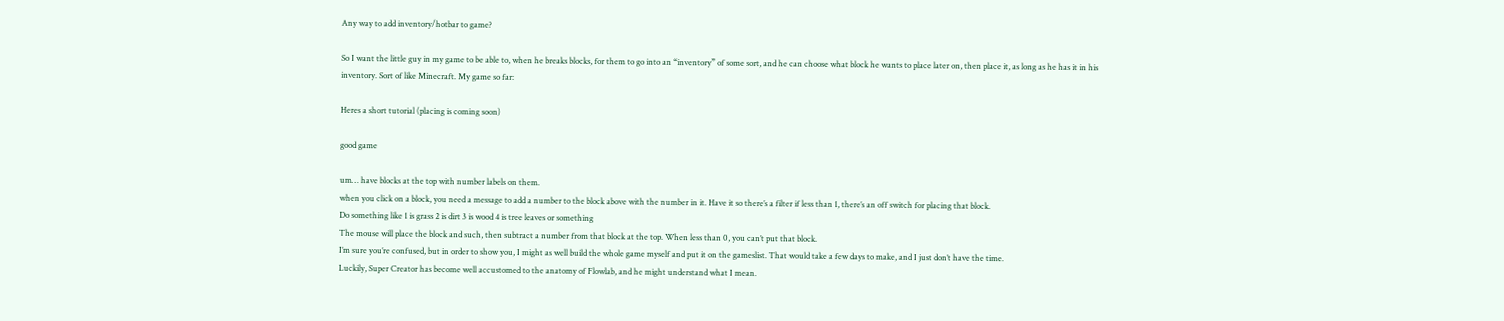Any way to add inventory/hotbar to game?

So I want the little guy in my game to be able to, when he breaks blocks, for them to go into an “inventory” of some sort, and he can choose what block he wants to place later on, then place it, as long as he has it in his inventory. Sort of like Minecraft. My game so far:

Heres a short tutorial (placing is coming soon)

good game

um… have blocks at the top with number labels on them.
when you click on a block, you need a message to add a number to the block above with the number in it. Have it so there’s a filter if less than 1, there’s an off switch for placing that block.
Do something like 1 is grass 2 is dirt 3 is wood 4 is tree leaves or something
The mouse will place the block and such, then subtract a number from that block at the top. When less than 0, you can’t put that block.
I’m sure you’re confused, but in order to show you, I might as well build the whole game myself and put it on the gameslist. That would take a few days to make, and I just don’t have the time.
Luckily, Super Creator has become well accustomed to the anatomy of Flowlab, and he might understand what I mean.